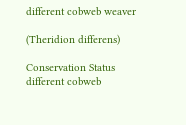different cobweb weaver

(Theridion differens)

Conservation Status
different cobweb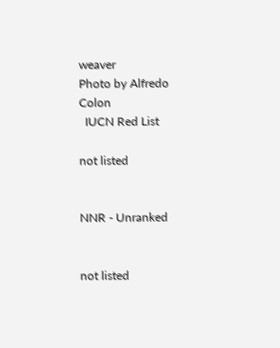weaver
Photo by Alfredo Colon
  IUCN Red List

not listed


NNR - Unranked


not listed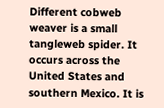Different cobweb weaver is a small tangleweb spider. It occurs across the United States and southern Mexico. It is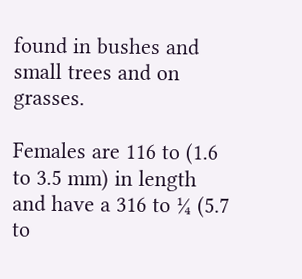found in bushes and small trees and on grasses.

Females are 116 to (1.6 to 3.5 mm) in length and have a 316 to ¼ (5.7 to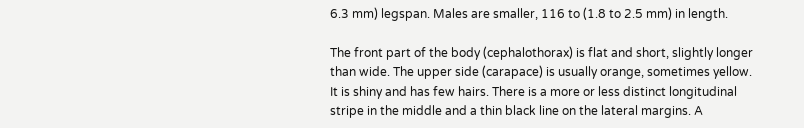6.3 mm) legspan. Males are smaller, 116 to (1.8 to 2.5 mm) in length.

The front part of the body (cephalothorax) is flat and short, slightly longer than wide. The upper side (carapace) is usually orange, sometimes yellow. It is shiny and has few hairs. There is a more or less distinct longitudinal stripe in the middle and a thin black line on the lateral margins. A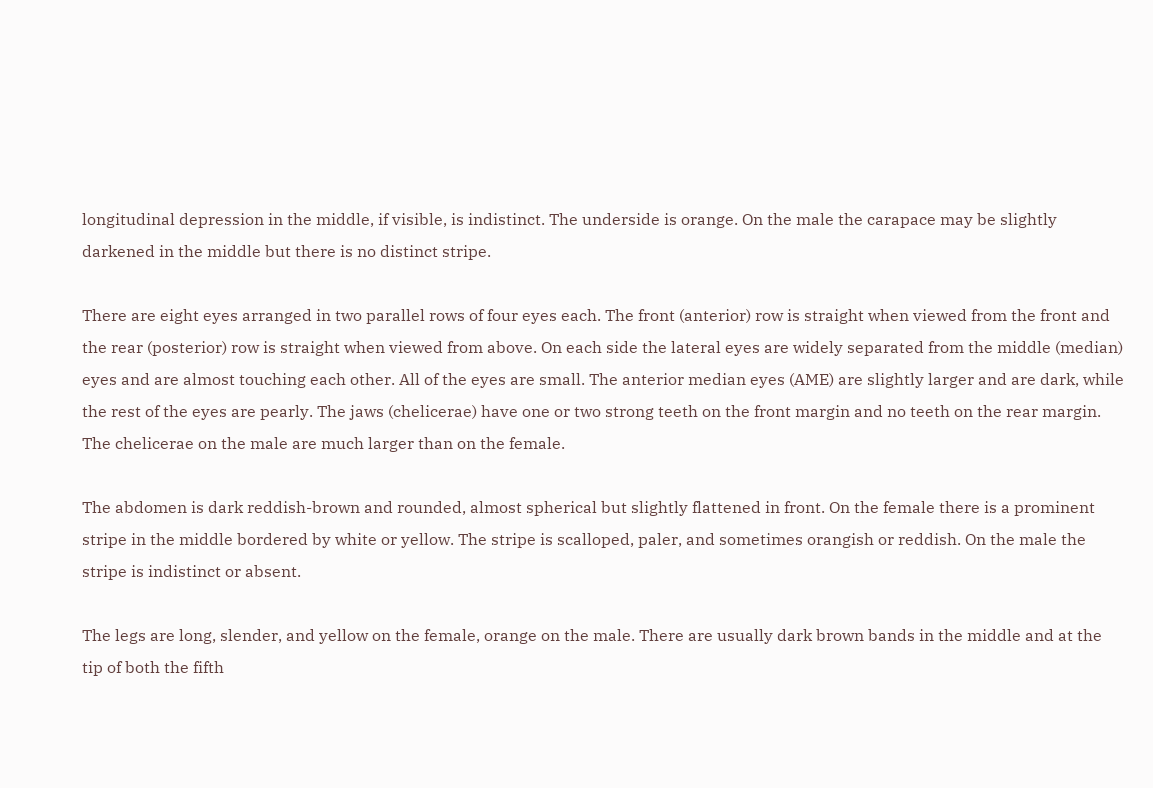longitudinal depression in the middle, if visible, is indistinct. The underside is orange. On the male the carapace may be slightly darkened in the middle but there is no distinct stripe.

There are eight eyes arranged in two parallel rows of four eyes each. The front (anterior) row is straight when viewed from the front and the rear (posterior) row is straight when viewed from above. On each side the lateral eyes are widely separated from the middle (median) eyes and are almost touching each other. All of the eyes are small. The anterior median eyes (AME) are slightly larger and are dark, while the rest of the eyes are pearly. The jaws (chelicerae) have one or two strong teeth on the front margin and no teeth on the rear margin. The chelicerae on the male are much larger than on the female.

The abdomen is dark reddish-brown and rounded, almost spherical but slightly flattened in front. On the female there is a prominent stripe in the middle bordered by white or yellow. The stripe is scalloped, paler, and sometimes orangish or reddish. On the male the stripe is indistinct or absent.

The legs are long, slender, and yellow on the female, orange on the male. There are usually dark brown bands in the middle and at the tip of both the fifth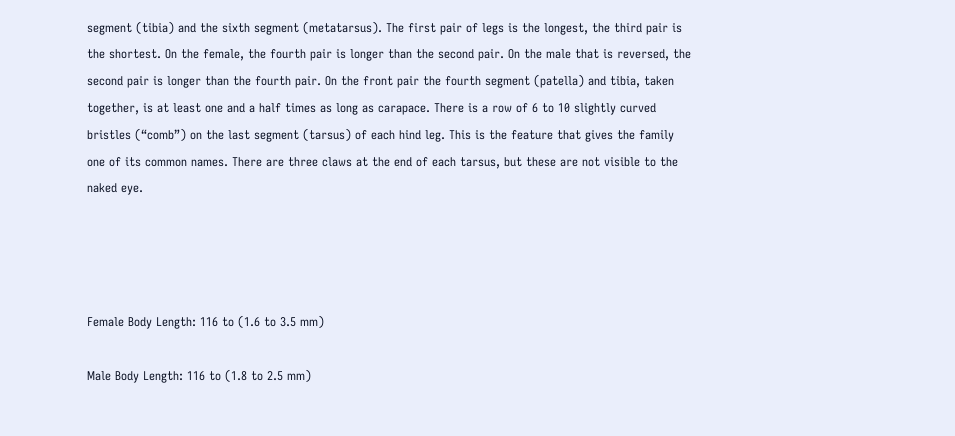segment (tibia) and the sixth segment (metatarsus). The first pair of legs is the longest, the third pair is the shortest. On the female, the fourth pair is longer than the second pair. On the male that is reversed, the second pair is longer than the fourth pair. On the front pair the fourth segment (patella) and tibia, taken together, is at least one and a half times as long as carapace. There is a row of 6 to 10 slightly curved bristles (“comb”) on the last segment (tarsus) of each hind leg. This is the feature that gives the family one of its common names. There are three claws at the end of each tarsus, but these are not visible to the naked eye.




Female Body Length: 116 to (1.6 to 3.5 mm)

Male Body Length: 116 to (1.8 to 2.5 mm)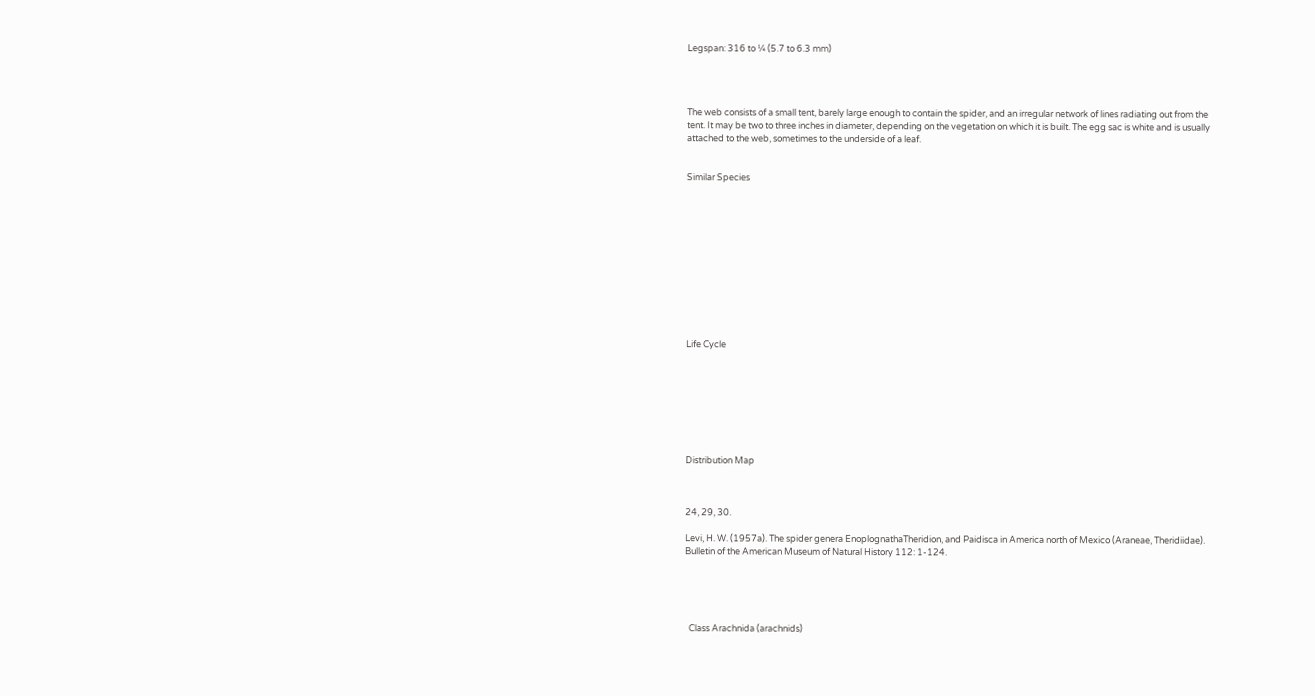Legspan: 316 to ¼ (5.7 to 6.3 mm)




The web consists of a small tent, barely large enough to contain the spider, and an irregular network of lines radiating out from the tent. It may be two to three inches in diameter, depending on the vegetation on which it is built. The egg sac is white and is usually attached to the web, sometimes to the underside of a leaf.


Similar Species












Life Cycle








Distribution Map



24, 29, 30.

Levi, H. W. (1957a). The spider genera EnoplognathaTheridion, and Paidisca in America north of Mexico (Araneae, Theridiidae). Bulletin of the American Museum of Natural History 112: 1-124.





  Class Arachnida (arachnids)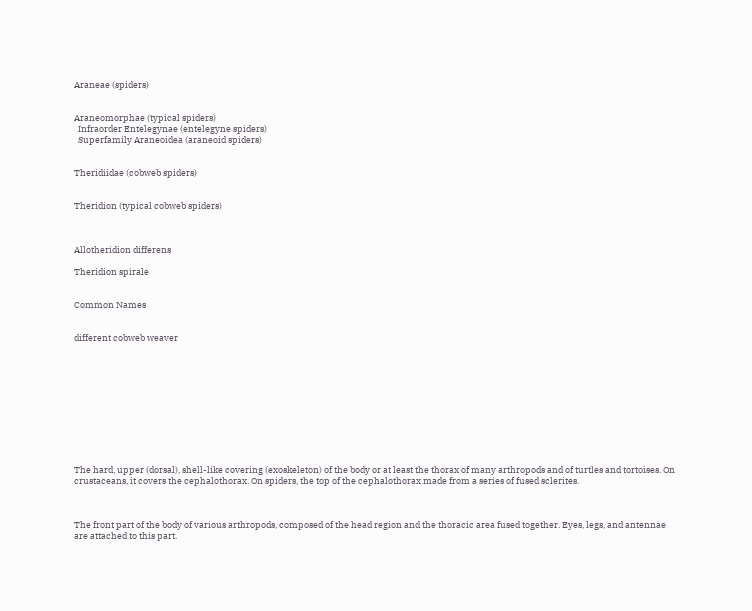Araneae (spiders)


Araneomorphae (typical spiders)
  Infraorder Entelegynae (entelegyne spiders)
  Superfamily Araneoidea (araneoid spiders)


Theridiidae (cobweb spiders)


Theridion (typical cobweb spiders)



Allotheridion differens

Theridion spirale


Common Names


different cobweb weaver











The hard, upper (dorsal), shell-like covering (exoskeleton) of the body or at least the thorax of many arthropods and of turtles and tortoises. On crustaceans, it covers the cephalothorax. On spiders, the top of the cephalothorax made from a series of fused sclerites.



The front part of the body of various arthropods, composed of the head region and the thoracic area fused together. Eyes, legs, and antennae are attached to this part.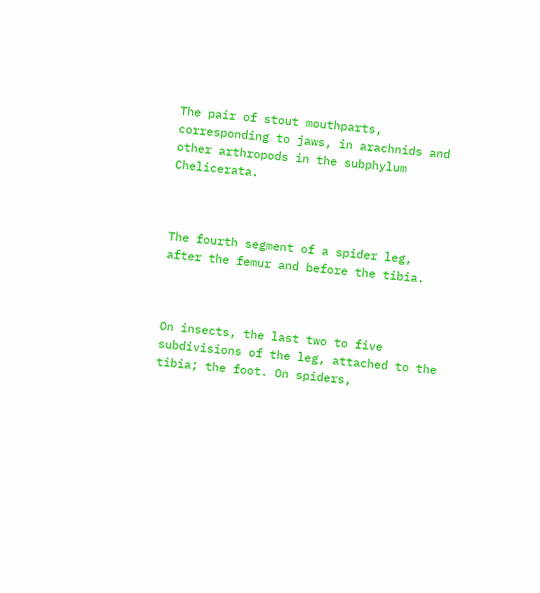The pair of stout mouthparts, corresponding to jaws, in arachnids and other arthropods in the subphylum Chelicerata.



The fourth segment of a spider leg, after the femur and before the tibia.



On insects, the last two to five subdivisions of the leg, attached to the tibia; the foot. On spiders,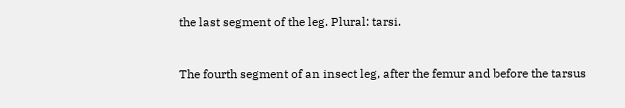the last segment of the leg. Plural: tarsi.



The fourth segment of an insect leg, after the femur and before the tarsus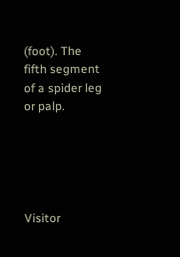(foot). The fifth segment of a spider leg or palp.





Visitor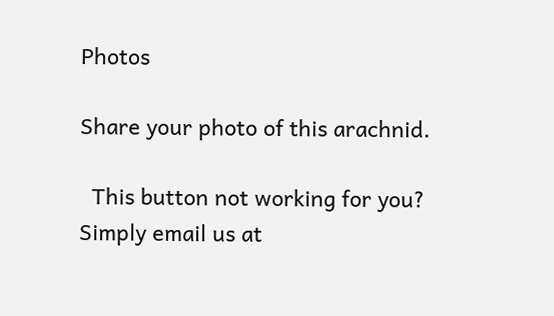Photos

Share your photo of this arachnid.

  This button not working for you?
Simply email us at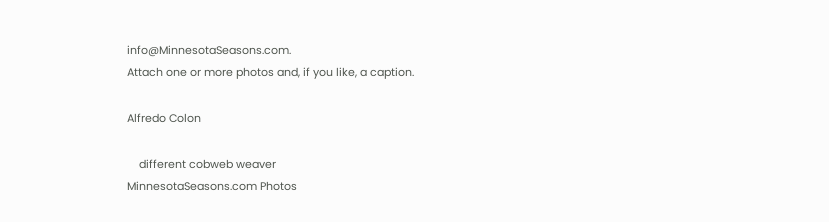info@MinnesotaSeasons.com.
Attach one or more photos and, if you like, a caption.

Alfredo Colon

    different cobweb weaver
MinnesotaSeasons.com Photos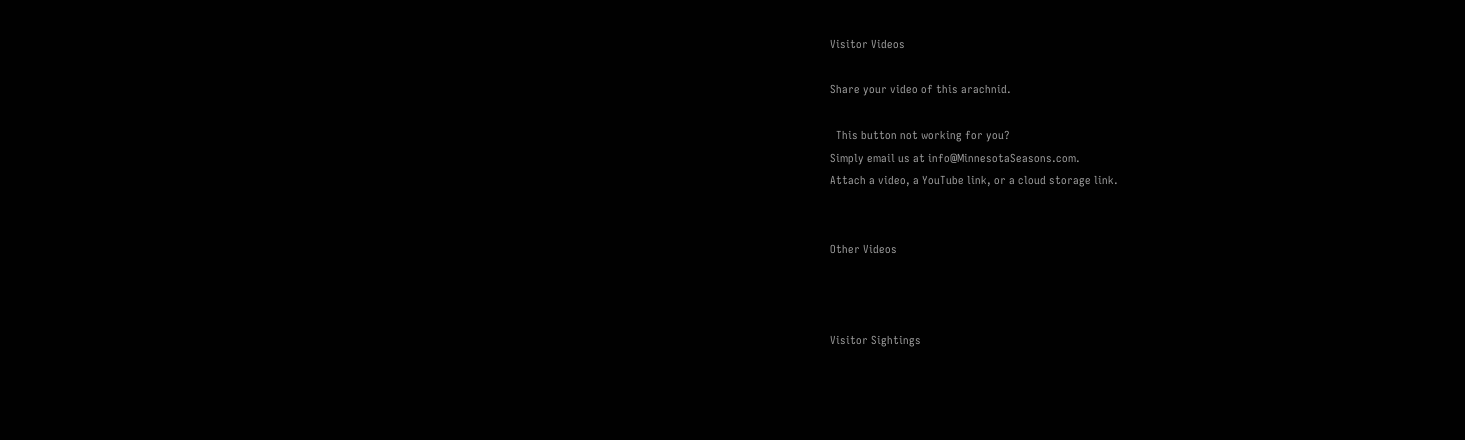Visitor Videos

Share your video of this arachnid.

  This button not working for you?
Simply email us at info@MinnesotaSeasons.com.
Attach a video, a YouTube link, or a cloud storage link.


Other Videos



Visitor Sightings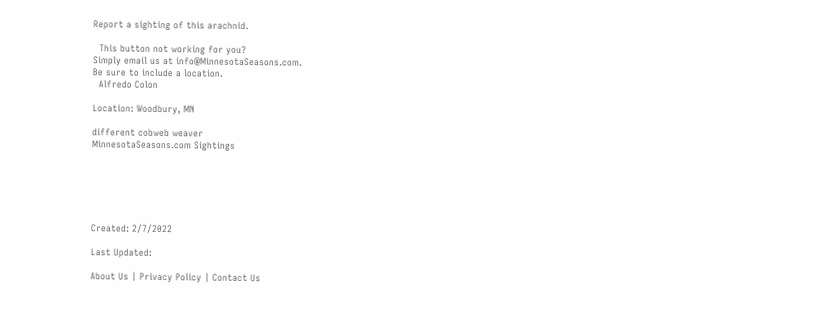Report a sighting of this arachnid.

  This button not working for you?
Simply email us at info@MinnesotaSeasons.com.
Be sure to include a location.
  Alfredo Colon

Location: Woodbury, MN

different cobweb weaver
MinnesotaSeasons.com Sightings






Created: 2/7/2022

Last Updated:

About Us | Privacy Policy | Contact Us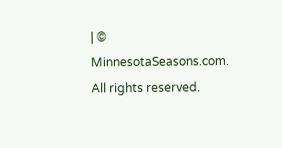| © MinnesotaSeasons.com. All rights reserved.